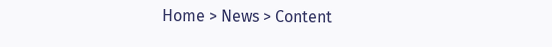Home > News > Content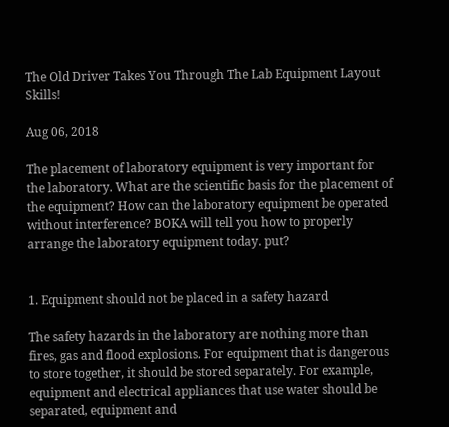The Old Driver Takes You Through The Lab Equipment Layout Skills!

Aug 06, 2018

The placement of laboratory equipment is very important for the laboratory. What are the scientific basis for the placement of the equipment? How can the laboratory equipment be operated without interference? BOKA will tell you how to properly arrange the laboratory equipment today. put?


1. Equipment should not be placed in a safety hazard

The safety hazards in the laboratory are nothing more than fires, gas and flood explosions. For equipment that is dangerous to store together, it should be stored separately. For example, equipment and electrical appliances that use water should be separated, equipment and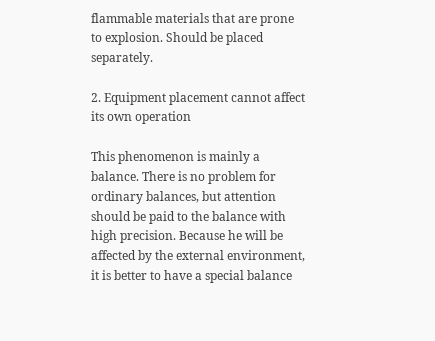flammable materials that are prone to explosion. Should be placed separately.

2. Equipment placement cannot affect its own operation

This phenomenon is mainly a balance. There is no problem for ordinary balances, but attention should be paid to the balance with high precision. Because he will be affected by the external environment, it is better to have a special balance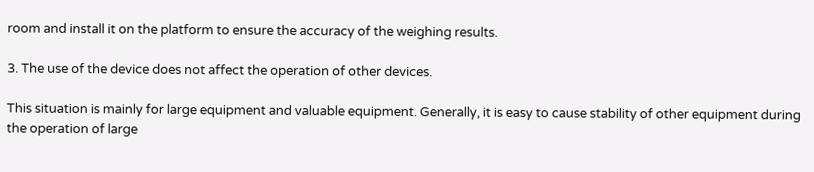room and install it on the platform to ensure the accuracy of the weighing results.

3. The use of the device does not affect the operation of other devices.

This situation is mainly for large equipment and valuable equipment. Generally, it is easy to cause stability of other equipment during the operation of large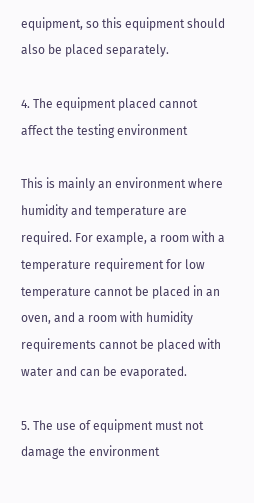equipment, so this equipment should also be placed separately.

4. The equipment placed cannot affect the testing environment

This is mainly an environment where humidity and temperature are required. For example, a room with a temperature requirement for low temperature cannot be placed in an oven, and a room with humidity requirements cannot be placed with water and can be evaporated.

5. The use of equipment must not damage the environment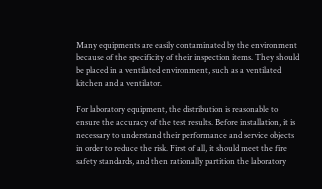Many equipments are easily contaminated by the environment because of the specificity of their inspection items. They should be placed in a ventilated environment, such as a ventilated kitchen and a ventilator.

For laboratory equipment, the distribution is reasonable to ensure the accuracy of the test results. Before installation, it is necessary to understand their performance and service objects in order to reduce the risk. First of all, it should meet the fire safety standards, and then rationally partition the laboratory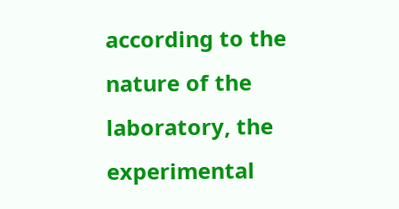according to the nature of the laboratory, the experimental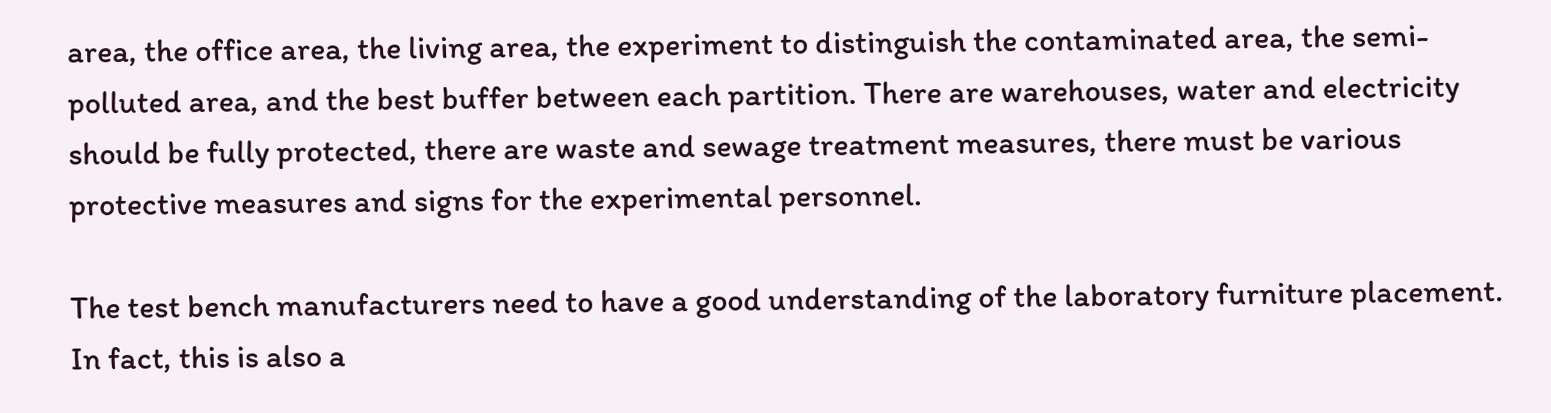area, the office area, the living area, the experiment to distinguish the contaminated area, the semi-polluted area, and the best buffer between each partition. There are warehouses, water and electricity should be fully protected, there are waste and sewage treatment measures, there must be various protective measures and signs for the experimental personnel.

The test bench manufacturers need to have a good understanding of the laboratory furniture placement. In fact, this is also a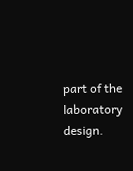part of the laboratory design.